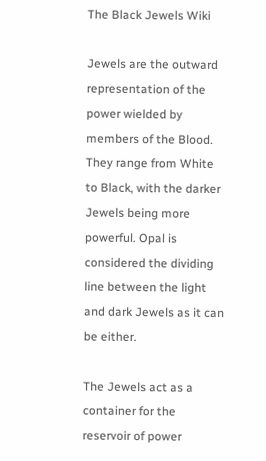The Black Jewels Wiki

Jewels are the outward representation of the power wielded by members of the Blood. They range from White to Black, with the darker Jewels being more powerful. Opal is considered the dividing line between the light and dark Jewels as it can be either.

The Jewels act as a container for the reservoir of power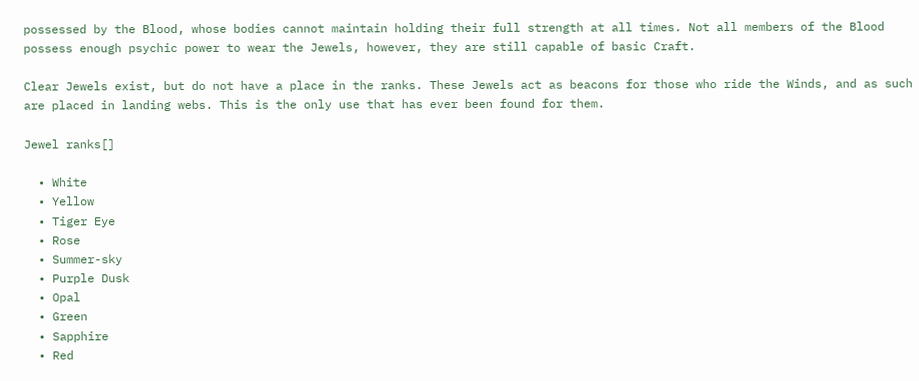possessed by the Blood, whose bodies cannot maintain holding their full strength at all times. Not all members of the Blood possess enough psychic power to wear the Jewels, however, they are still capable of basic Craft.

Clear Jewels exist, but do not have a place in the ranks. These Jewels act as beacons for those who ride the Winds, and as such are placed in landing webs. This is the only use that has ever been found for them.

Jewel ranks[]

  • White
  • Yellow
  • Tiger Eye
  • Rose
  • Summer-sky
  • Purple Dusk
  • Opal
  • Green
  • Sapphire
  • Red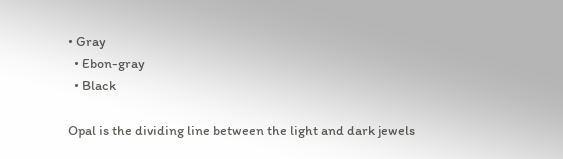• Gray
  • Ebon-gray
  • Black

Opal is the dividing line between the light and dark jewels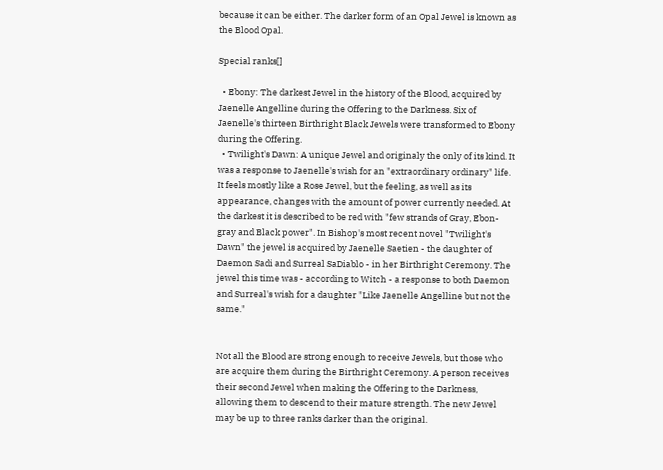because it can be either. The darker form of an Opal Jewel is known as the Blood Opal.

Special ranks[]

  • Ebony: The darkest Jewel in the history of the Blood, acquired by Jaenelle Angelline during the Offering to the Darkness. Six of Jaenelle's thirteen Birthright Black Jewels were transformed to Ebony during the Offering.
  • Twilight's Dawn: A unique Jewel and originaly the only of its kind. It was a response to Jaenelle's wish for an "extraordinary ordinary" life. It feels mostly like a Rose Jewel, but the feeling, as well as its appearance, changes with the amount of power currently needed. At the darkest it is described to be red with "few strands of Gray, Ebon-gray and Black power". In Bishop's most recent novel "Twilight's Dawn" the jewel is acquired by Jaenelle Saetien - the daughter of Daemon Sadi and Surreal SaDiablo - in her Birthright Ceremony. The jewel this time was - according to Witch - a response to both Daemon and Surreal's wish for a daughter "Like Jaenelle Angelline but not the same."


Not all the Blood are strong enough to receive Jewels, but those who are acquire them during the Birthright Ceremony. A person receives their second Jewel when making the Offering to the Darkness, allowing them to descend to their mature strength. The new Jewel may be up to three ranks darker than the original.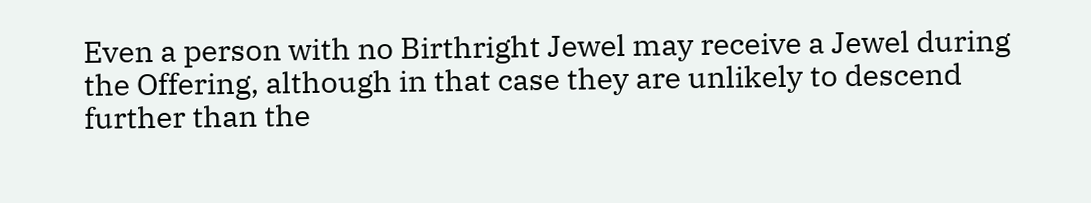Even a person with no Birthright Jewel may receive a Jewel during the Offering, although in that case they are unlikely to descend further than the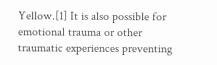Yellow.[1] It is also possible for emotional trauma or other traumatic experiences preventing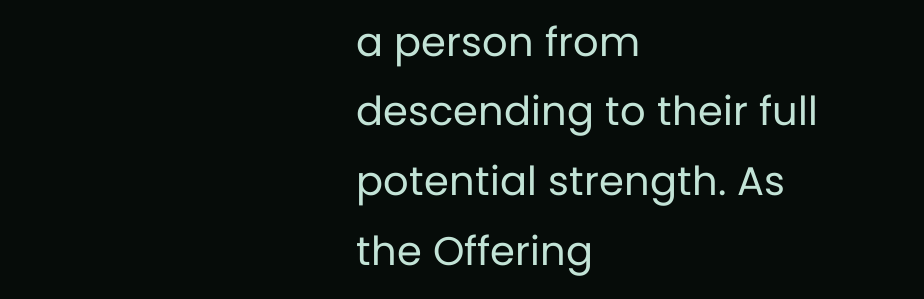a person from descending to their full potential strength. As the Offering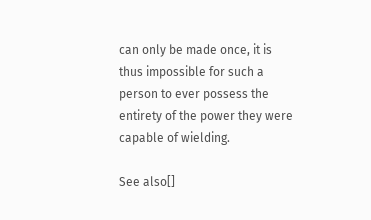can only be made once, it is thus impossible for such a person to ever possess the entirety of the power they were capable of wielding.

See also[]